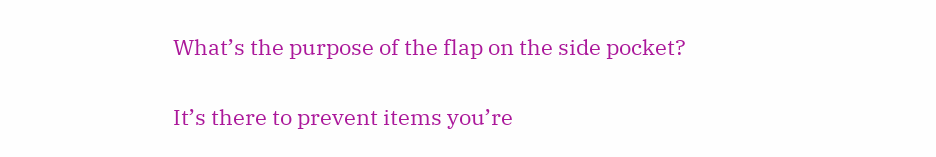What’s the purpose of the flap on the side pocket?

It’s there to prevent items you’re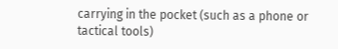carrying in the pocket (such as a phone or tactical tools)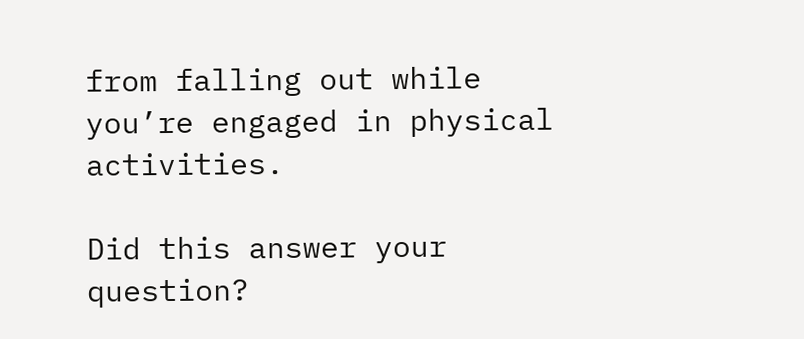from falling out while you’re engaged in physical activities.

Did this answer your question?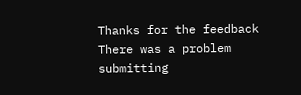Thanks for the feedback There was a problem submitting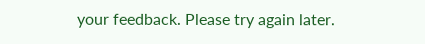your feedback. Please try again later.